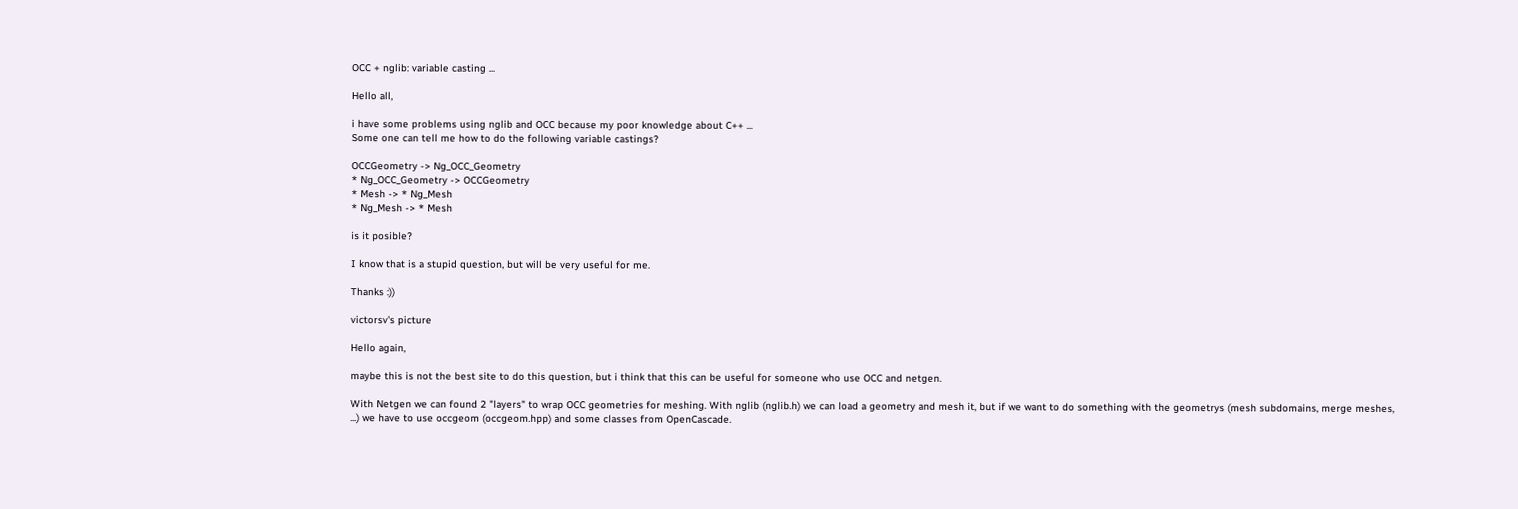OCC + nglib: variable casting ...

Hello all,

i have some problems using nglib and OCC because my poor knowledge about C++ ...
Some one can tell me how to do the following variable castings?

OCCGeometry -> Ng_OCC_Geometry
* Ng_OCC_Geometry -> OCCGeometry
* Mesh -> * Ng_Mesh
* Ng_Mesh -> * Mesh

is it posible?

I know that is a stupid question, but will be very useful for me.

Thanks :))

victorsv's picture

Hello again,

maybe this is not the best site to do this question, but i think that this can be useful for someone who use OCC and netgen.

With Netgen we can found 2 "layers" to wrap OCC geometries for meshing. With nglib (nglib.h) we can load a geometry and mesh it, but if we want to do something with the geometrys (mesh subdomains, merge meshes, ...) we have to use occgeom (occgeom.hpp) and some classes from OpenCascade.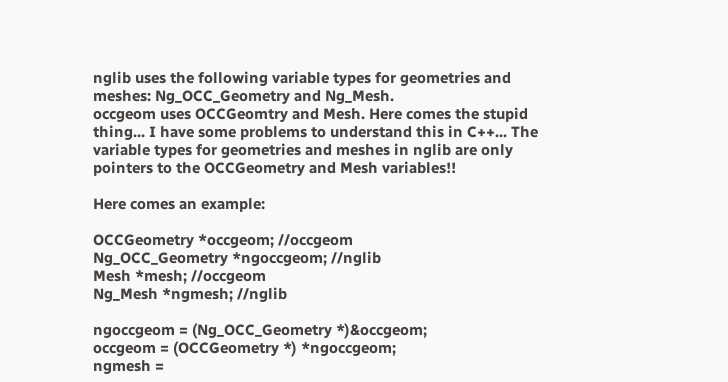nglib uses the following variable types for geometries and meshes: Ng_OCC_Geometry and Ng_Mesh.
occgeom uses OCCGeomtry and Mesh. Here comes the stupid thing... I have some problems to understand this in C++... The variable types for geometries and meshes in nglib are only pointers to the OCCGeometry and Mesh variables!!

Here comes an example:

OCCGeometry *occgeom; //occgeom
Ng_OCC_Geometry *ngoccgeom; //nglib
Mesh *mesh; //occgeom
Ng_Mesh *ngmesh; //nglib

ngoccgeom = (Ng_OCC_Geometry *)&occgeom;
occgeom = (OCCGeometry *) *ngoccgeom;
ngmesh =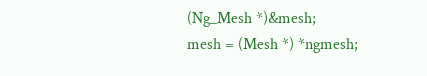(Ng_Mesh *)&mesh;
mesh = (Mesh *) *ngmesh;